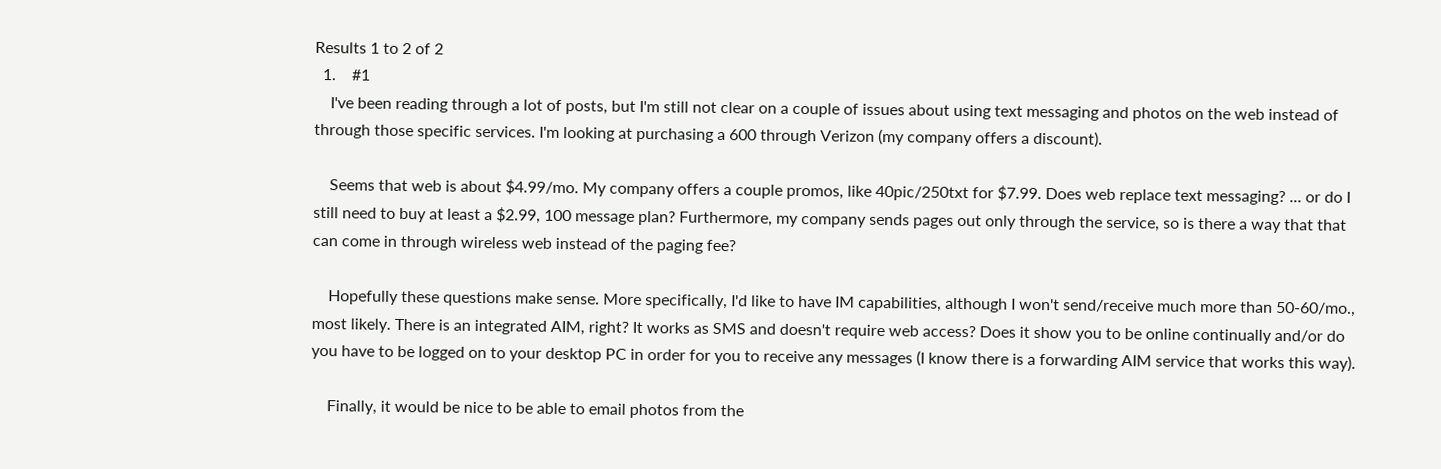Results 1 to 2 of 2
  1.    #1
    I've been reading through a lot of posts, but I'm still not clear on a couple of issues about using text messaging and photos on the web instead of through those specific services. I'm looking at purchasing a 600 through Verizon (my company offers a discount).

    Seems that web is about $4.99/mo. My company offers a couple promos, like 40pic/250txt for $7.99. Does web replace text messaging? ... or do I still need to buy at least a $2.99, 100 message plan? Furthermore, my company sends pages out only through the service, so is there a way that that can come in through wireless web instead of the paging fee?

    Hopefully these questions make sense. More specifically, I'd like to have IM capabilities, although I won't send/receive much more than 50-60/mo., most likely. There is an integrated AIM, right? It works as SMS and doesn't require web access? Does it show you to be online continually and/or do you have to be logged on to your desktop PC in order for you to receive any messages (I know there is a forwarding AIM service that works this way).

    Finally, it would be nice to be able to email photos from the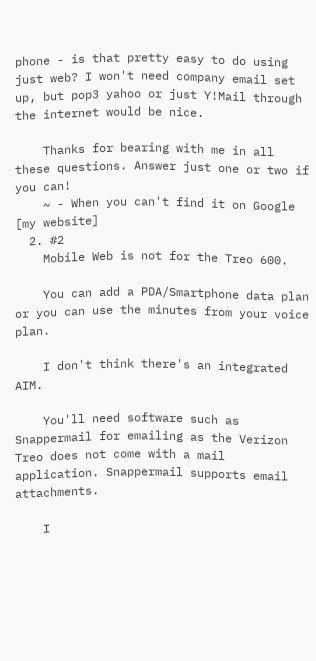phone - is that pretty easy to do using just web? I won't need company email set up, but pop3 yahoo or just Y!Mail through the internet would be nice.

    Thanks for bearing with me in all these questions. Answer just one or two if you can!
    ~ - When you can't find it on Google [my website]
  2. #2
    Mobile Web is not for the Treo 600.

    You can add a PDA/Smartphone data plan or you can use the minutes from your voice plan.

    I don't think there's an integrated AIM.

    You'll need software such as Snappermail for emailing as the Verizon Treo does not come with a mail application. Snappermail supports email attachments.

    I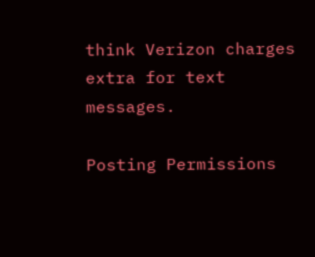think Verizon charges extra for text messages.

Posting Permissions